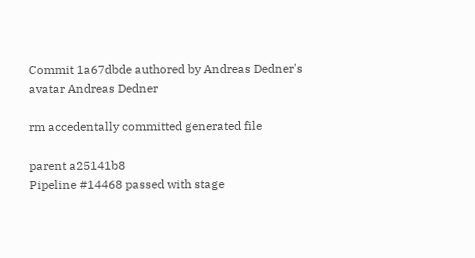Commit 1a67dbde authored by Andreas Dedner's avatar Andreas Dedner

rm accedentally committed generated file

parent a25141b8
Pipeline #14468 passed with stage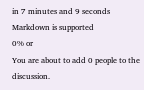in 7 minutes and 9 seconds
Markdown is supported
0% or
You are about to add 0 people to the discussion.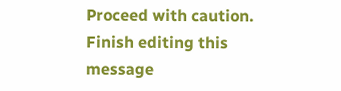Proceed with caution.
Finish editing this message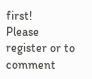first!
Please register or to comment